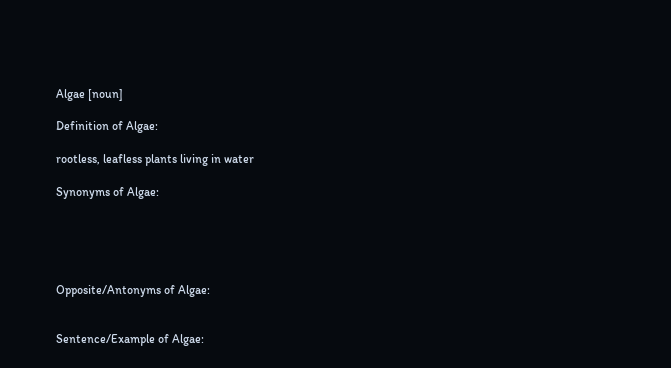Algae [noun]

Definition of Algae:

rootless, leafless plants living in water

Synonyms of Algae:





Opposite/Antonyms of Algae:


Sentence/Example of Algae: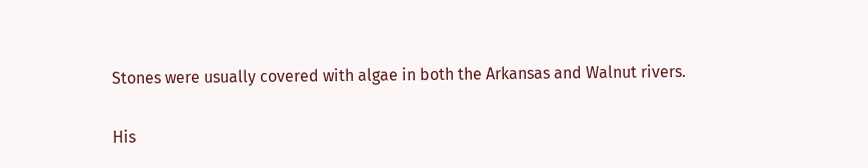Stones were usually covered with algae in both the Arkansas and Walnut rivers.

His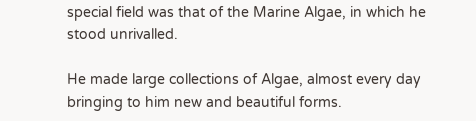special field was that of the Marine Algae, in which he stood unrivalled.

He made large collections of Algae, almost every day bringing to him new and beautiful forms.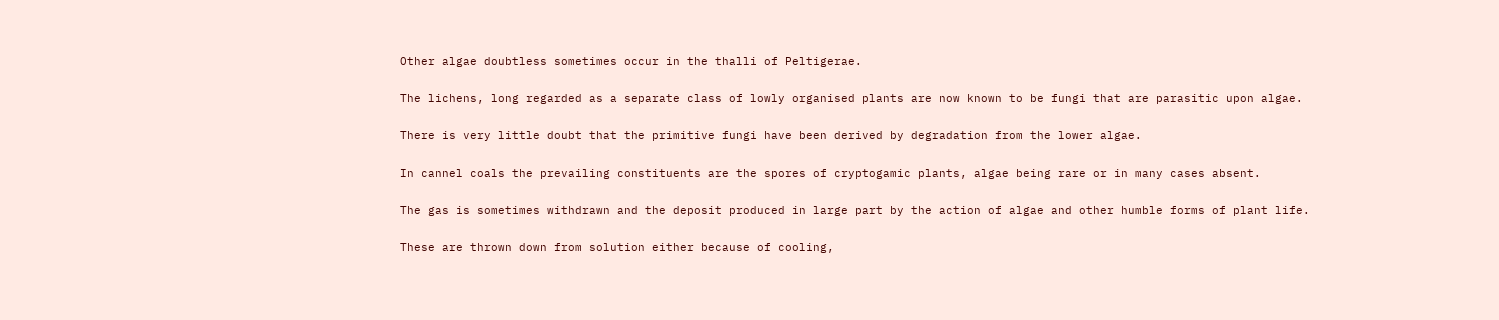Other algae doubtless sometimes occur in the thalli of Peltigerae.

The lichens, long regarded as a separate class of lowly organised plants are now known to be fungi that are parasitic upon algae.

There is very little doubt that the primitive fungi have been derived by degradation from the lower algae.

In cannel coals the prevailing constituents are the spores of cryptogamic plants, algae being rare or in many cases absent.

The gas is sometimes withdrawn and the deposit produced in large part by the action of algae and other humble forms of plant life.

These are thrown down from solution either because of cooling,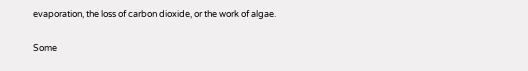evaporation, the loss of carbon dioxide, or the work of algae.

Some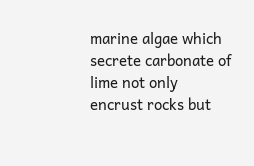marine algae which secrete carbonate of lime not only encrust rocks but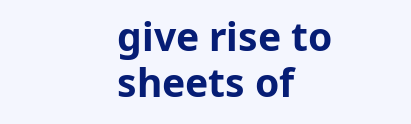give rise to sheets of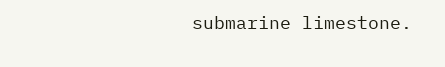submarine limestone.